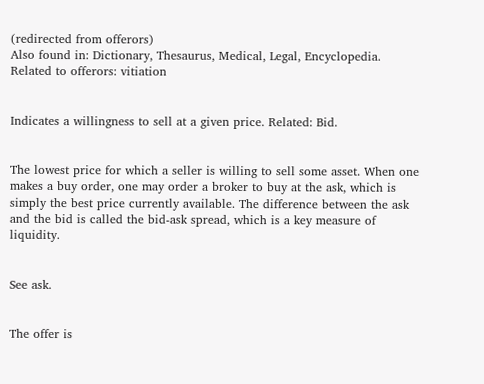(redirected from offerors)
Also found in: Dictionary, Thesaurus, Medical, Legal, Encyclopedia.
Related to offerors: vitiation


Indicates a willingness to sell at a given price. Related: Bid.


The lowest price for which a seller is willing to sell some asset. When one makes a buy order, one may order a broker to buy at the ask, which is simply the best price currently available. The difference between the ask and the bid is called the bid-ask spread, which is a key measure of liquidity.


See ask.


The offer is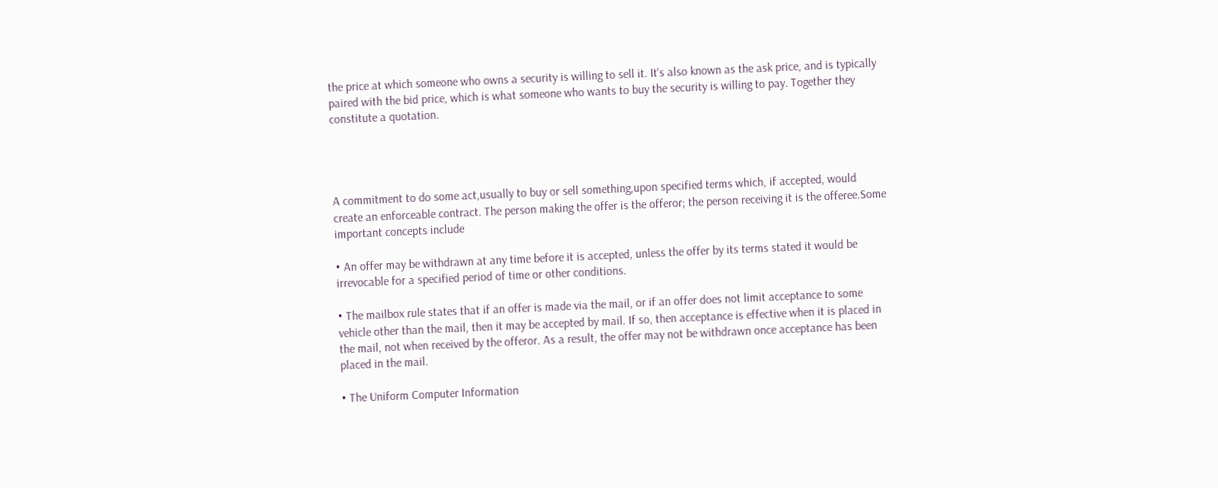the price at which someone who owns a security is willing to sell it. It's also known as the ask price, and is typically paired with the bid price, which is what someone who wants to buy the security is willing to pay. Together they constitute a quotation.




A commitment to do some act,usually to buy or sell something,upon specified terms which, if accepted, would create an enforceable contract. The person making the offer is the offeror; the person receiving it is the offeree.Some important concepts include

• An offer may be withdrawn at any time before it is accepted, unless the offer by its terms stated it would be irrevocable for a specified period of time or other conditions.

• The mailbox rule states that if an offer is made via the mail, or if an offer does not limit acceptance to some vehicle other than the mail, then it may be accepted by mail. If so, then acceptance is effective when it is placed in the mail, not when received by the offeror. As a result, the offer may not be withdrawn once acceptance has been placed in the mail.

• The Uniform Computer Information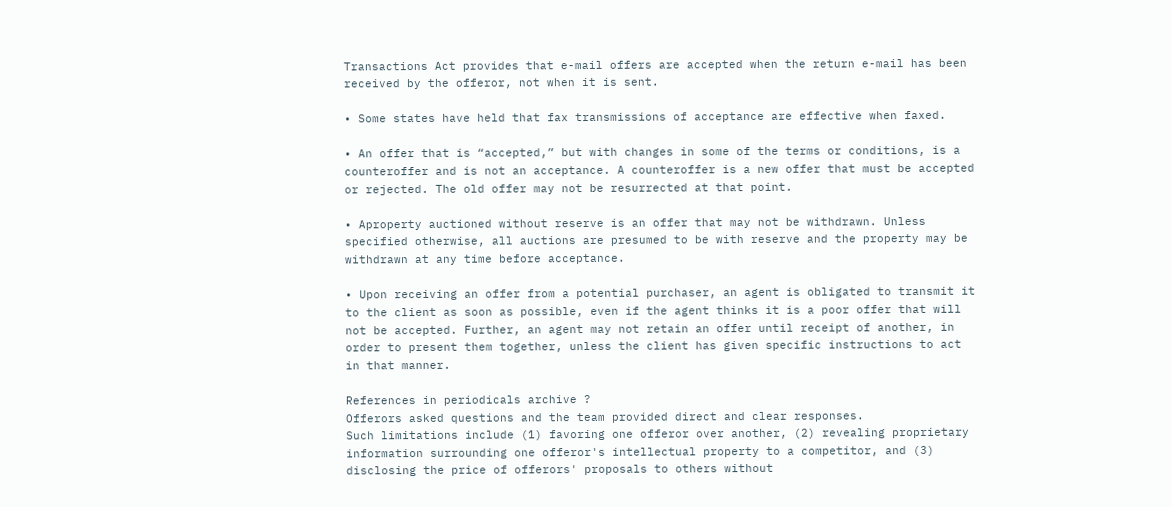Transactions Act provides that e-mail offers are accepted when the return e-mail has been received by the offeror, not when it is sent.

• Some states have held that fax transmissions of acceptance are effective when faxed.

• An offer that is “accepted,” but with changes in some of the terms or conditions, is a counteroffer and is not an acceptance. A counteroffer is a new offer that must be accepted or rejected. The old offer may not be resurrected at that point.

• Aproperty auctioned without reserve is an offer that may not be withdrawn. Unless specified otherwise, all auctions are presumed to be with reserve and the property may be withdrawn at any time before acceptance.

• Upon receiving an offer from a potential purchaser, an agent is obligated to transmit it to the client as soon as possible, even if the agent thinks it is a poor offer that will not be accepted. Further, an agent may not retain an offer until receipt of another, in order to present them together, unless the client has given specific instructions to act in that manner.

References in periodicals archive ?
Offerors asked questions and the team provided direct and clear responses.
Such limitations include (1) favoring one offeror over another, (2) revealing proprietary information surrounding one offeror's intellectual property to a competitor, and (3) disclosing the price of offerors' proposals to others without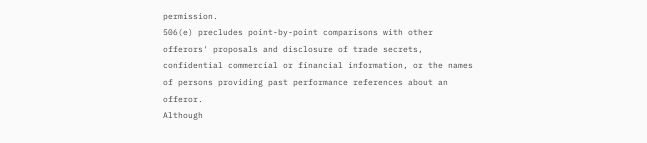permission.
506(e) precludes point-by-point comparisons with other offerors' proposals and disclosure of trade secrets, confidential commercial or financial information, or the names of persons providing past performance references about an offeror.
Although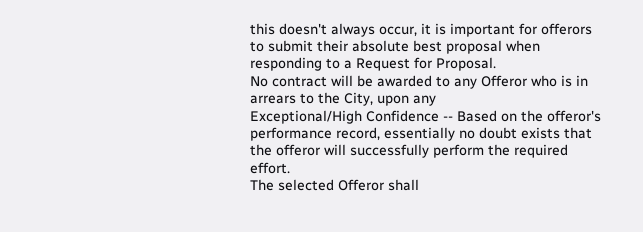this doesn't always occur, it is important for offerors to submit their absolute best proposal when responding to a Request for Proposal.
No contract will be awarded to any Offeror who is in arrears to the City, upon any
Exceptional/High Confidence -- Based on the offeror's performance record, essentially no doubt exists that the offeror will successfully perform the required effort.
The selected Offeror shall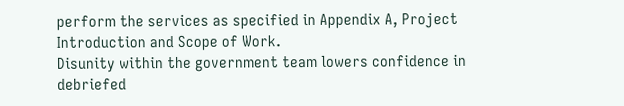perform the services as specified in Appendix A, Project Introduction and Scope of Work.
Disunity within the government team lowers confidence in debriefed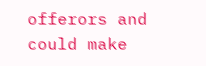offerors and could make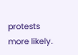protests more likely.